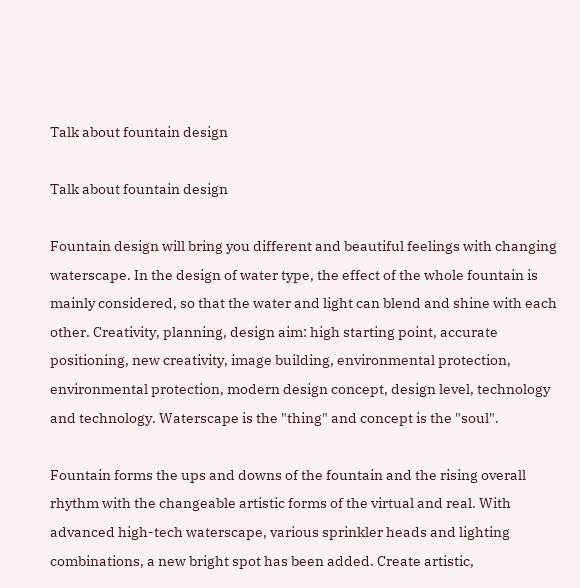Talk about fountain design

Talk about fountain design

Fountain design will bring you different and beautiful feelings with changing waterscape. In the design of water type, the effect of the whole fountain is mainly considered, so that the water and light can blend and shine with each other. Creativity, planning, design aim: high starting point, accurate positioning, new creativity, image building, environmental protection, environmental protection, modern design concept, design level, technology and technology. Waterscape is the "thing" and concept is the "soul".

Fountain forms the ups and downs of the fountain and the rising overall rhythm with the changeable artistic forms of the virtual and real. With advanced high-tech waterscape, various sprinkler heads and lighting combinations, a new bright spot has been added. Create artistic,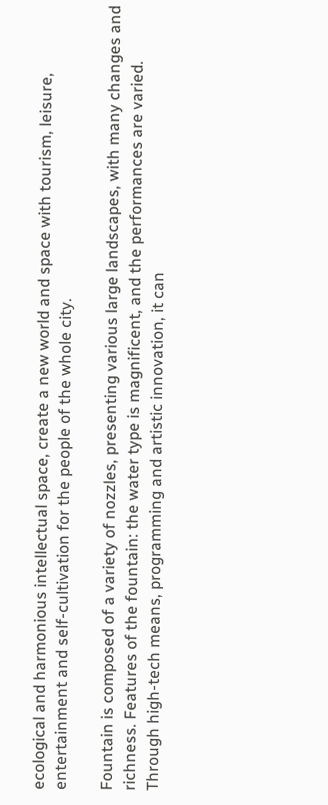ecological and harmonious intellectual space, create a new world and space with tourism, leisure, entertainment and self-cultivation for the people of the whole city.

Fountain is composed of a variety of nozzles, presenting various large landscapes, with many changes and richness. Features of the fountain: the water type is magnificent, and the performances are varied. Through high-tech means, programming and artistic innovation, it can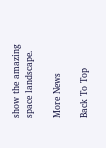show the amazing space landscape.

More News

Back To Top